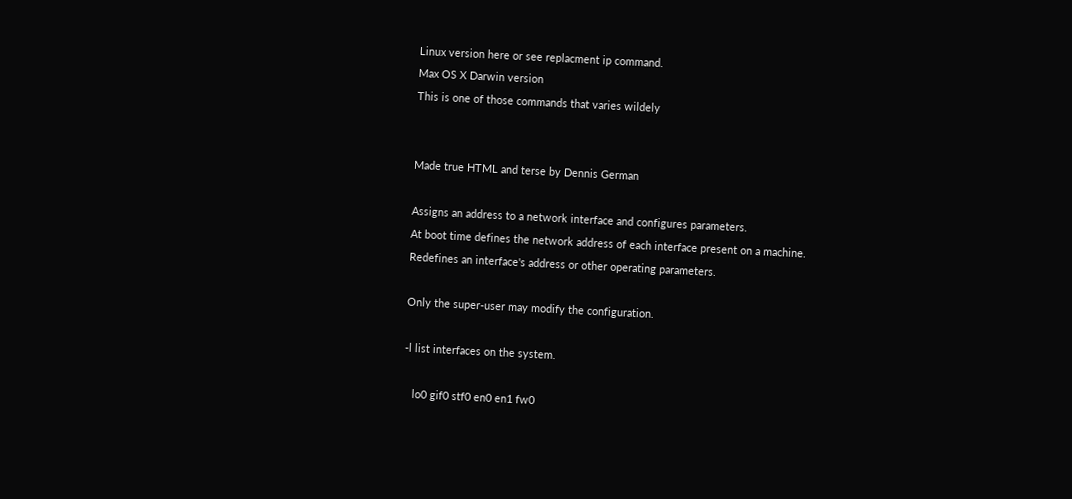Linux version here or see replacment ip command.
Max OS X Darwin version
This is one of those commands that varies wildely


Made true HTML and terse by Dennis German

Assigns an address to a network interface and configures parameters.
At boot time defines the network address of each interface present on a machine.
Redefines an interface's address or other operating parameters.

Only the super-user may modify the configuration.

-l list interfaces on the system.

   lo0 gif0 stf0 en0 en1 fw0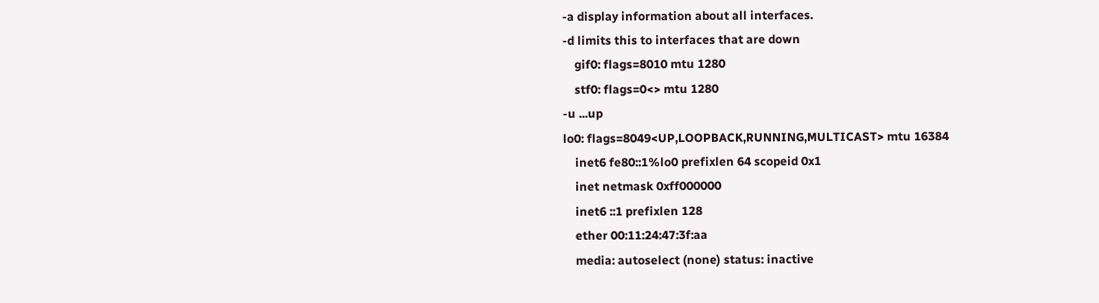-a display information about all interfaces.
-d limits this to interfaces that are down
    gif0: flags=8010 mtu 1280
    stf0: flags=0<> mtu 1280
-u ...up
lo0: flags=8049<UP,LOOPBACK,RUNNING,MULTICAST> mtu 16384
    inet6 fe80::1%lo0 prefixlen 64 scopeid 0x1
    inet netmask 0xff000000
    inet6 ::1 prefixlen 128
    ether 00:11:24:47:3f:aa
    media: autoselect (none) status: inactive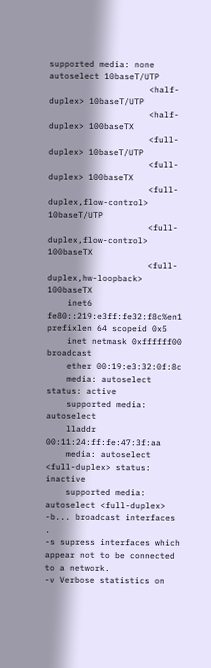supported media: none autoselect 10baseT/UTP
                    <half-duplex> 10baseT/UTP
                    <half-duplex> 100baseTX
                    <full-duplex> 10baseT/UTP
                    <full-duplex> 100baseTX
                    <full-duplex,flow-control> 10baseT/UTP
                    <full-duplex,flow-control> 100baseTX
                    <full-duplex,hw-loopback> 100baseTX
    inet6 fe80::219:e3ff:fe32:f8c%en1 prefixlen 64 scopeid 0x5
    inet netmask 0xffffff00 broadcast
    ether 00:19:e3:32:0f:8c
    media: autoselect status: active
    supported media: autoselect
    lladdr 00:11:24:ff:fe:47:3f:aa
    media: autoselect <full-duplex> status: inactive
    supported media: autoselect <full-duplex>
-b... broadcast interfaces .
-s supress interfaces which appear not to be connected to a network.
-v Verbose statistics on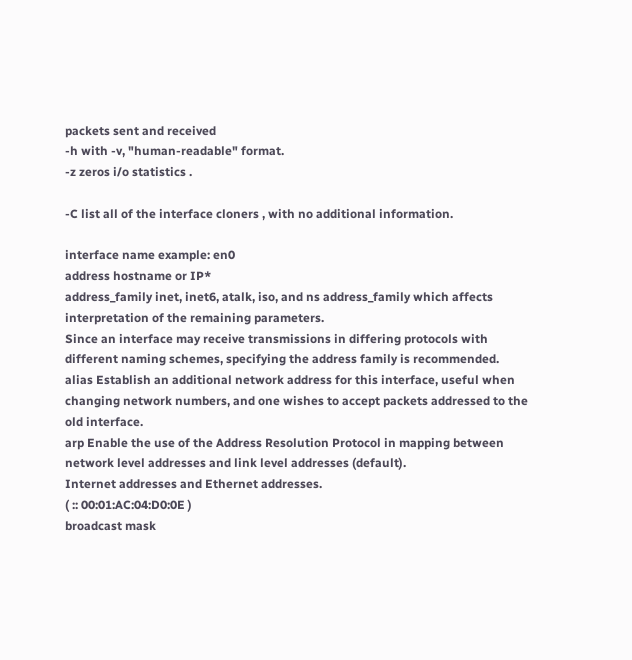packets sent and received
-h with -v, "human-readable" format.
-z zeros i/o statistics .

-C list all of the interface cloners , with no additional information.

interface name example: en0
address hostname or IP*
address_family inet, inet6, atalk, iso, and ns address_family which affects interpretation of the remaining parameters.
Since an interface may receive transmissions in differing protocols with different naming schemes, specifying the address family is recommended.
alias Establish an additional network address for this interface, useful when changing network numbers, and one wishes to accept packets addressed to the old interface.
arp Enable the use of the Address Resolution Protocol in mapping between network level addresses and link level addresses (default).
Internet addresses and Ethernet addresses.
( :: 00:01:AC:04:D0:0E )
broadcast mask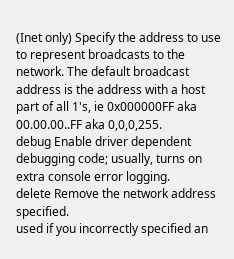(Inet only) Specify the address to use to represent broadcasts to the network. The default broadcast address is the address with a host part of all 1's, ie 0x000000FF aka 00.00.00..FF aka 0,0,0,255.
debug Enable driver dependent debugging code; usually, turns on extra console error logging.
delete Remove the network address specified.
used if you incorrectly specified an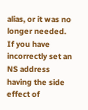alias, or it was no longer needed.
If you have incorrectly set an NS address having the side effect of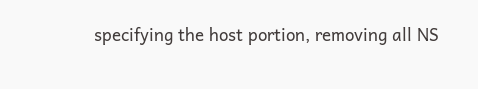specifying the host portion, removing all NS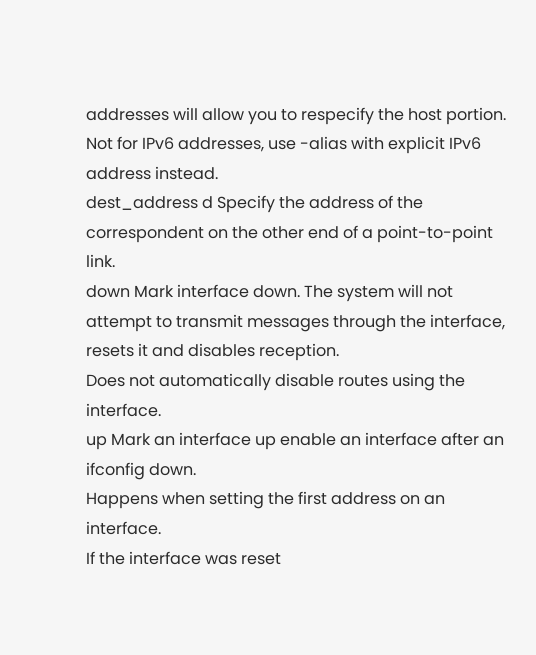addresses will allow you to respecify the host portion.
Not for IPv6 addresses, use -alias with explicit IPv6 address instead.
dest_address d Specify the address of the correspondent on the other end of a point-to-point link.
down Mark interface down. The system will not attempt to transmit messages through the interface, resets it and disables reception.
Does not automatically disable routes using the interface.
up Mark an interface up enable an interface after an ifconfig down.
Happens when setting the first address on an interface.
If the interface was reset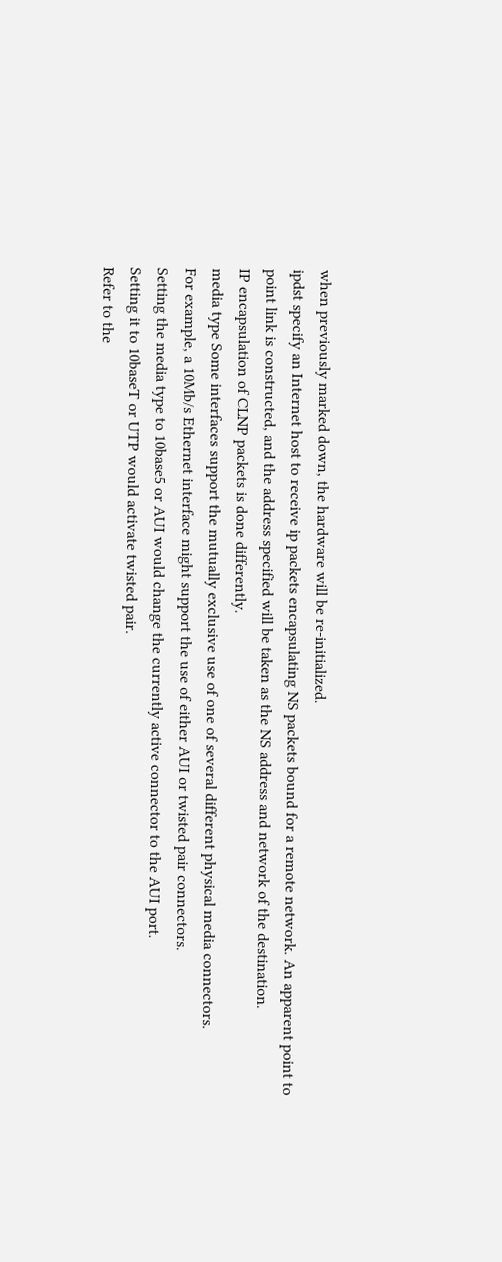when previously marked down, the hardware will be re-initialized.
ipdst specify an Internet host to receive ip packets encapsulating NS packets bound for a remote network. An apparent point to point link is constructed, and the address specified will be taken as the NS address and network of the destination.
IP encapsulation of CLNP packets is done differently.
media type Some interfaces support the mutually exclusive use of one of several different physical media connectors.
For example, a 10Mb/s Ethernet interface might support the use of either AUI or twisted pair connectors.
Setting the media type to 10base5 or AUI would change the currently active connector to the AUI port.
Setting it to 10baseT or UTP would activate twisted pair.
Refer to the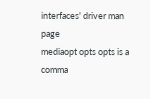interfaces' driver man page
mediaopt opts opts is a comma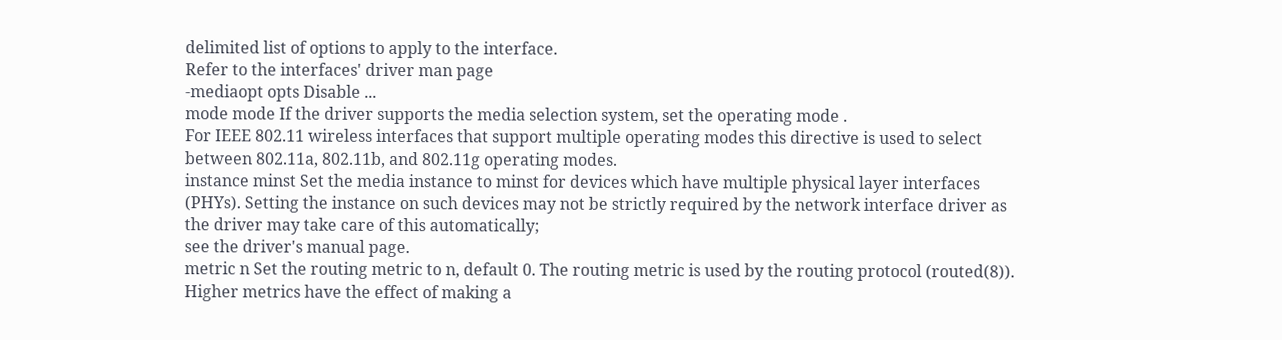delimited list of options to apply to the interface.
Refer to the interfaces' driver man page
-mediaopt opts Disable ...
mode mode If the driver supports the media selection system, set the operating mode .
For IEEE 802.11 wireless interfaces that support multiple operating modes this directive is used to select between 802.11a, 802.11b, and 802.11g operating modes.
instance minst Set the media instance to minst for devices which have multiple physical layer interfaces (PHYs). Setting the instance on such devices may not be strictly required by the network interface driver as the driver may take care of this automatically;
see the driver's manual page.
metric n Set the routing metric to n, default 0. The routing metric is used by the routing protocol (routed(8)).
Higher metrics have the effect of making a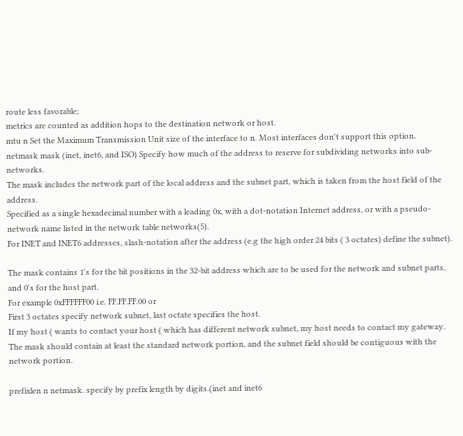route less favorable;
metrics are counted as addition hops to the destination network or host.
mtu n Set the Maximum Transmission Unit size of the interface to n. Most interfaces don't support this option.
netmask mask (inet, inet6, and ISO) Specify how much of the address to reserve for subdividing networks into sub-networks.
The mask includes the network part of the local address and the subnet part, which is taken from the host field of the address.
Specified as a single hexadecimal number with a leading 0x, with a dot-notation Internet address, or with a pseudo-network name listed in the network table networks(5).
For INET and INET6 addresses, slash-notation after the address (e.g the high order 24 bits ( 3 octates) define the subnet).

The mask contains 1's for the bit positions in the 32-bit address which are to be used for the network and subnet parts, and 0's for the host part.
For example 0xFFFFFF00 i.e. FF.FF.FF.00 or
First 3 octates specify network subnet, last octate specifies the host.
If my host ( wants to contact your host ( which has different network subnet, my host needs to contact my gateway.
The mask should contain at least the standard network portion, and the subnet field should be contiguous with the network portion.

prefixlen n netmask. specify by prefix length by digits.(inet and inet6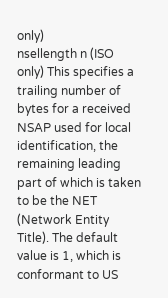only)
nsellength n (ISO only) This specifies a trailing number of bytes for a received NSAP used for local identification, the remaining leading part of which is taken to be the NET (Network Entity Title). The default value is 1, which is conformant to US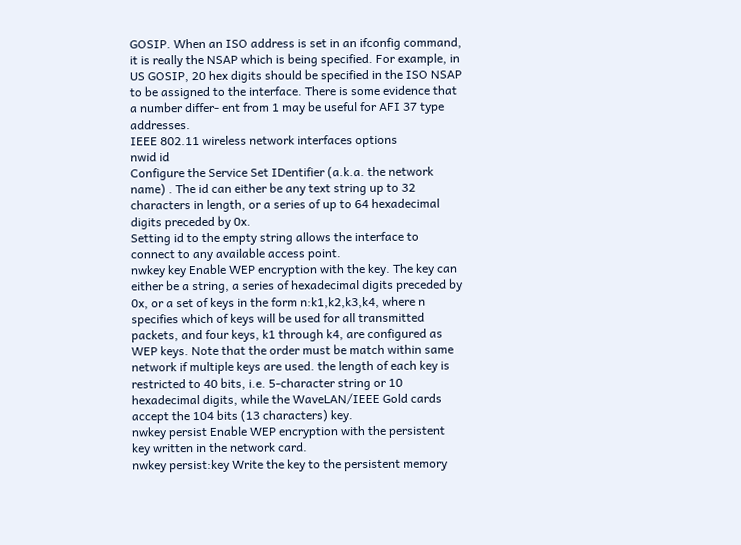GOSIP. When an ISO address is set in an ifconfig command, it is really the NSAP which is being specified. For example, in US GOSIP, 20 hex digits should be specified in the ISO NSAP to be assigned to the interface. There is some evidence that a number differ- ent from 1 may be useful for AFI 37 type addresses.
IEEE 802.11 wireless network interfaces options
nwid id
Configure the Service Set IDentifier (a.k.a. the network name) . The id can either be any text string up to 32 characters in length, or a series of up to 64 hexadecimal digits preceded by 0x.
Setting id to the empty string allows the interface to connect to any available access point.
nwkey key Enable WEP encryption with the key. The key can either be a string, a series of hexadecimal digits preceded by 0x, or a set of keys in the form n:k1,k2,k3,k4, where n specifies which of keys will be used for all transmitted packets, and four keys, k1 through k4, are configured as WEP keys. Note that the order must be match within same network if multiple keys are used. the length of each key is restricted to 40 bits, i.e. 5-character string or 10 hexadecimal digits, while the WaveLAN/IEEE Gold cards accept the 104 bits (13 characters) key.
nwkey persist Enable WEP encryption with the persistent key written in the network card.
nwkey persist:key Write the key to the persistent memory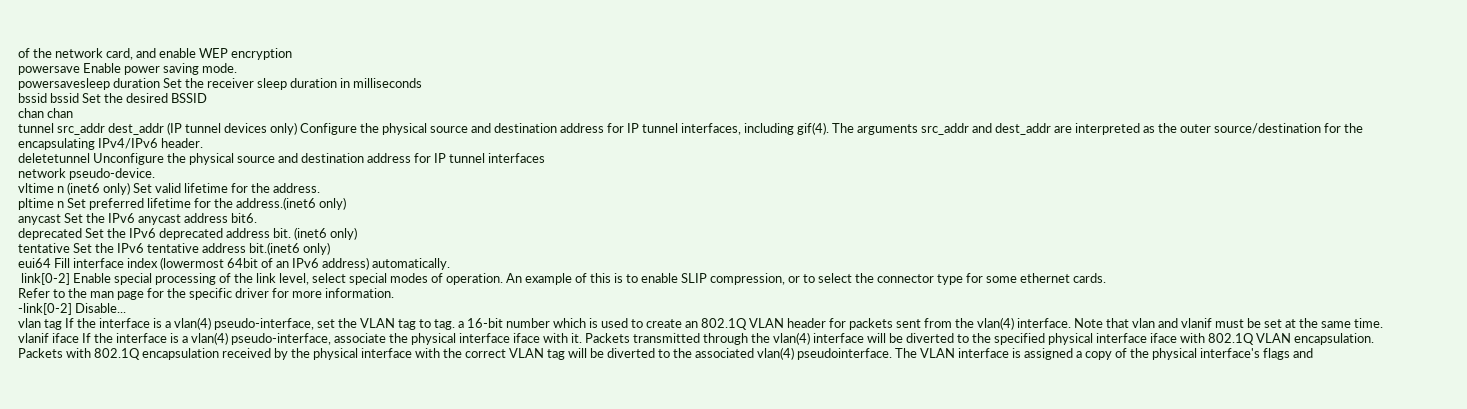of the network card, and enable WEP encryption
powersave Enable power saving mode.
powersavesleep duration Set the receiver sleep duration in milliseconds
bssid bssid Set the desired BSSID
chan chan
tunnel src_addr dest_addr (IP tunnel devices only) Configure the physical source and destination address for IP tunnel interfaces, including gif(4). The arguments src_addr and dest_addr are interpreted as the outer source/destination for the encapsulating IPv4/IPv6 header.
deletetunnel Unconfigure the physical source and destination address for IP tunnel interfaces
network pseudo-device.
vltime n (inet6 only) Set valid lifetime for the address.
pltime n Set preferred lifetime for the address.(inet6 only)
anycast Set the IPv6 anycast address bit6.
deprecated Set the IPv6 deprecated address bit. (inet6 only)
tentative Set the IPv6 tentative address bit.(inet6 only)
eui64 Fill interface index (lowermost 64bit of an IPv6 address) automatically.
 link[0-2] Enable special processing of the link level, select special modes of operation. An example of this is to enable SLIP compression, or to select the connector type for some ethernet cards.
Refer to the man page for the specific driver for more information.
-link[0-2] Disable...
vlan tag If the interface is a vlan(4) pseudo-interface, set the VLAN tag to tag. a 16-bit number which is used to create an 802.1Q VLAN header for packets sent from the vlan(4) interface. Note that vlan and vlanif must be set at the same time.
vlanif iface If the interface is a vlan(4) pseudo-interface, associate the physical interface iface with it. Packets transmitted through the vlan(4) interface will be diverted to the specified physical interface iface with 802.1Q VLAN encapsulation. Packets with 802.1Q encapsulation received by the physical interface with the correct VLAN tag will be diverted to the associated vlan(4) pseudointerface. The VLAN interface is assigned a copy of the physical interface's flags and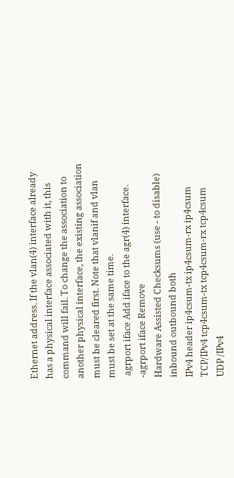Ethernet address. If the vlan(4) interface already has a physical interface associated with it, this command will fail. To change the association to another physical interface, the existing association must be cleared first. Note that vlanif and vlan must be set at the same time.
 agrport iface Add iface to the agr(4) interface.
-agrport iface Remove
Hardware Assisted Checksums (use - to disable)
inbound outbound both
IPv4 header ip4csum-tx ip4csum-rx ip4csum
TCP/IPv4 tcp4csum-tx tcp4csum-rx tcp4csum
UDP /IPv4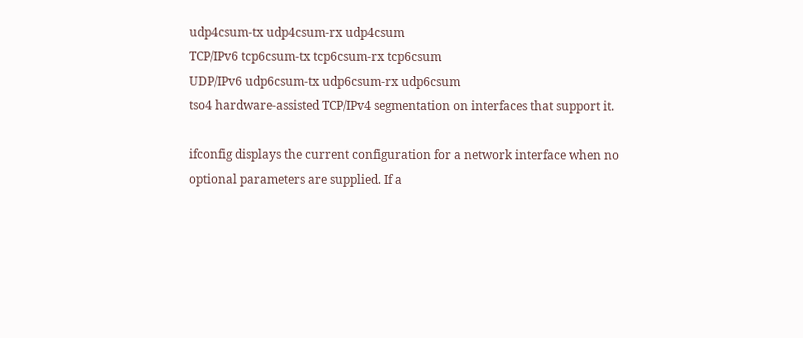udp4csum-tx udp4csum-rx udp4csum
TCP/IPv6 tcp6csum-tx tcp6csum-rx tcp6csum
UDP/IPv6 udp6csum-tx udp6csum-rx udp6csum
tso4 hardware-assisted TCP/IPv4 segmentation on interfaces that support it.

ifconfig displays the current configuration for a network interface when no optional parameters are supplied. If a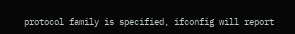protocol family is specified, ifconfig will report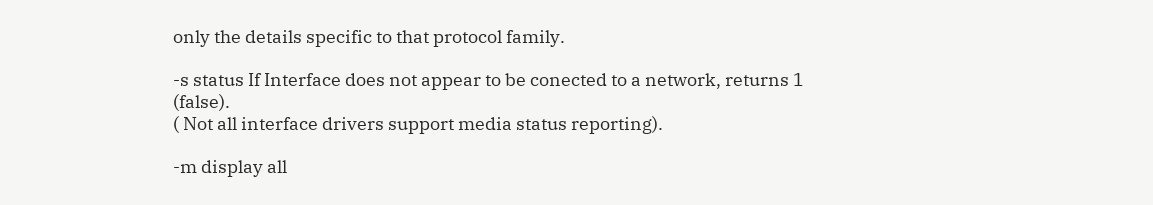only the details specific to that protocol family.

-s status If Interface does not appear to be conected to a network, returns 1 (false).
( Not all interface drivers support media status reporting).

-m display all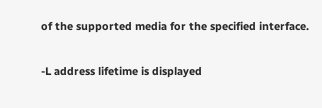of the supported media for the specified interface.

-L address lifetime is displayed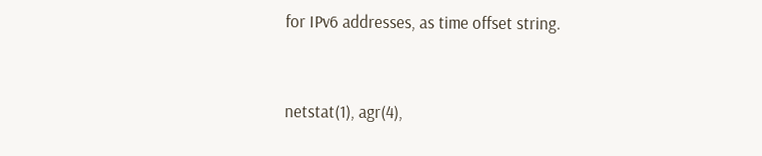for IPv6 addresses, as time offset string.


netstat(1), agr(4),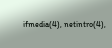ifmedia(4), netintro(4),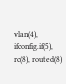vlan(4), ifconfig.if(5), rc(8), routed(8)